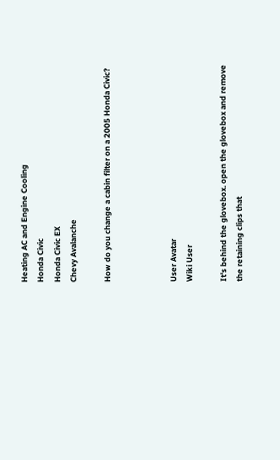Heating AC and Engine Cooling
Honda Civic
Honda Civic EX
Chevy Avalanche

How do you change a cabin filter on a 2005 Honda Civic?



User Avatar
Wiki User

It's behind the glovebox. open the glovebox and remove the retaining clips that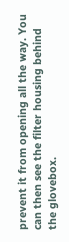prevent it from opening all the way. You can then see the filter housing behind the glovebox.